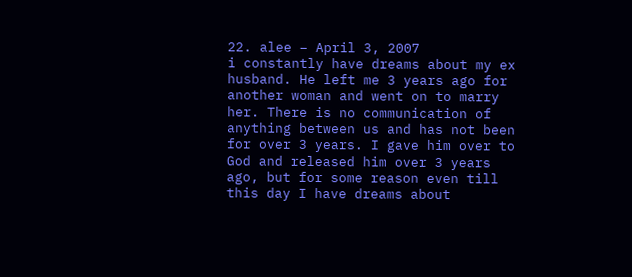22. alee – April 3, 2007
i constantly have dreams about my ex husband. He left me 3 years ago for another woman and went on to marry her. There is no communication of anything between us and has not been for over 3 years. I gave him over to God and released him over 3 years ago, but for some reason even till this day I have dreams about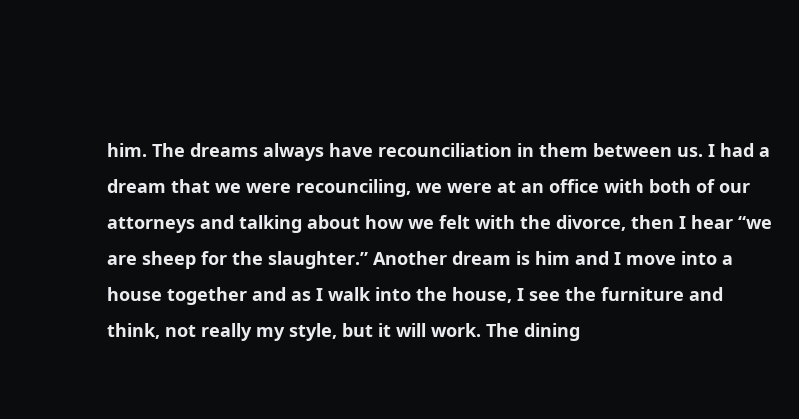him. The dreams always have recounciliation in them between us. I had a dream that we were recounciling, we were at an office with both of our attorneys and talking about how we felt with the divorce, then I hear “we are sheep for the slaughter.” Another dream is him and I move into a house together and as I walk into the house, I see the furniture and think, not really my style, but it will work. The dining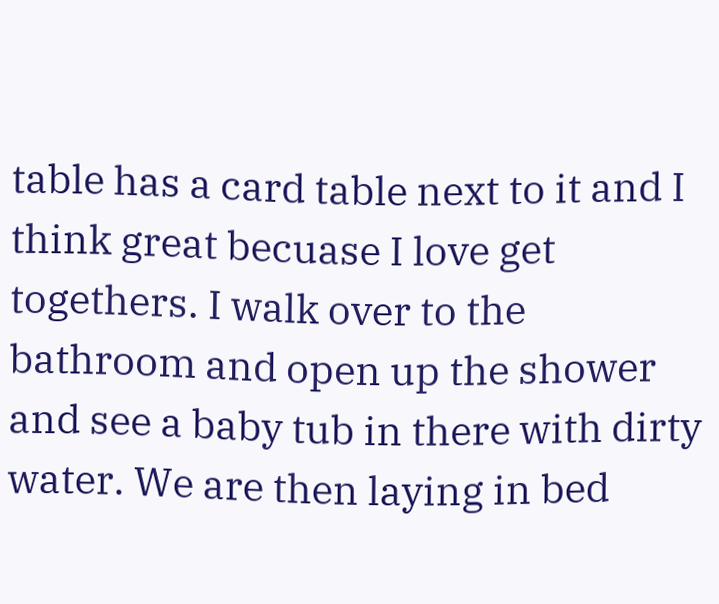table has a card table next to it and I think great becuase I love get togethers. I walk over to the bathroom and open up the shower and see a baby tub in there with dirty water. We are then laying in bed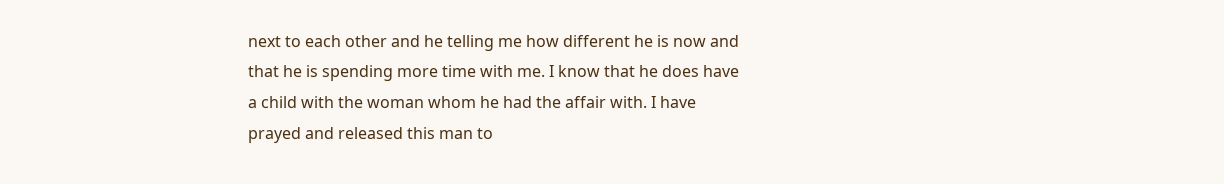next to each other and he telling me how different he is now and that he is spending more time with me. I know that he does have a child with the woman whom he had the affair with. I have prayed and released this man to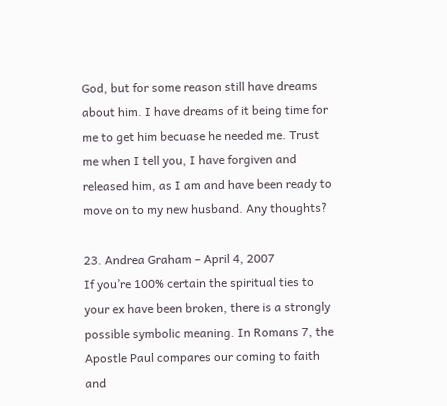God, but for some reason still have dreams about him. I have dreams of it being time for me to get him becuase he needed me. Trust me when I tell you, I have forgiven and released him, as I am and have been ready to move on to my new husband. Any thoughts?

23. Andrea Graham – April 4, 2007
If you’re 100% certain the spiritual ties to your ex have been broken, there is a strongly possible symbolic meaning. In Romans 7, the Apostle Paul compares our coming to faith and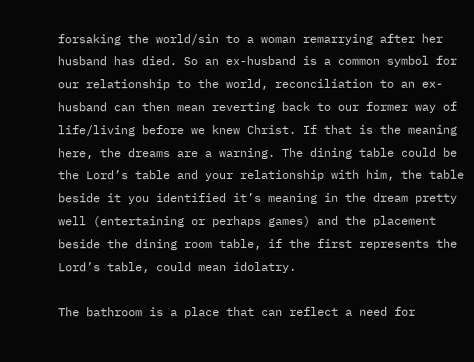forsaking the world/sin to a woman remarrying after her husband has died. So an ex-husband is a common symbol for our relationship to the world, reconciliation to an ex-husband can then mean reverting back to our former way of life/living before we knew Christ. If that is the meaning here, the dreams are a warning. The dining table could be the Lord’s table and your relationship with him, the table beside it you identified it’s meaning in the dream pretty well (entertaining or perhaps games) and the placement beside the dining room table, if the first represents the Lord’s table, could mean idolatry.

The bathroom is a place that can reflect a need for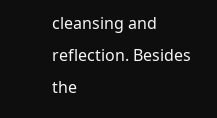cleansing and reflection. Besides the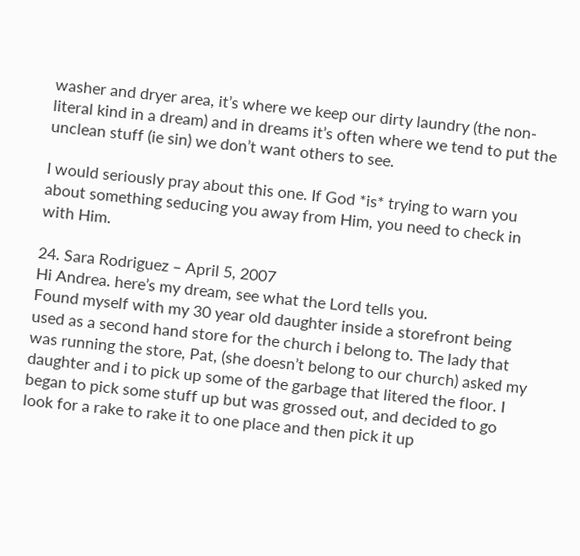washer and dryer area, it’s where we keep our dirty laundry (the non-literal kind in a dream) and in dreams it’s often where we tend to put the unclean stuff (ie sin) we don’t want others to see.

I would seriously pray about this one. If God *is* trying to warn you about something seducing you away from Him, you need to check in with Him.

24. Sara Rodriguez – April 5, 2007
Hi Andrea. here’s my dream, see what the Lord tells you.
Found myself with my 30 year old daughter inside a storefront being used as a second hand store for the church i belong to. The lady that was running the store, Pat, (she doesn’t belong to our church) asked my daughter and i to pick up some of the garbage that litered the floor. I began to pick some stuff up but was grossed out, and decided to go look for a rake to rake it to one place and then pick it up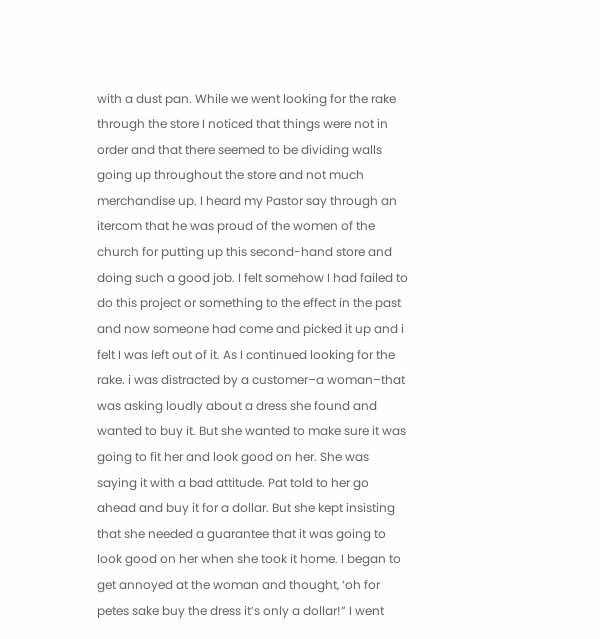with a dust pan. While we went looking for the rake through the store I noticed that things were not in order and that there seemed to be dividing walls going up throughout the store and not much merchandise up. I heard my Pastor say through an itercom that he was proud of the women of the church for putting up this second-hand store and doing such a good job. I felt somehow I had failed to do this project or something to the effect in the past and now someone had come and picked it up and i felt I was left out of it. As I continued looking for the rake. i was distracted by a customer–a woman–that was asking loudly about a dress she found and wanted to buy it. But she wanted to make sure it was going to fit her and look good on her. She was saying it with a bad attitude. Pat told to her go ahead and buy it for a dollar. But she kept insisting that she needed a guarantee that it was going to look good on her when she took it home. I began to get annoyed at the woman and thought, ‘oh for petes sake buy the dress it’s only a dollar!” I went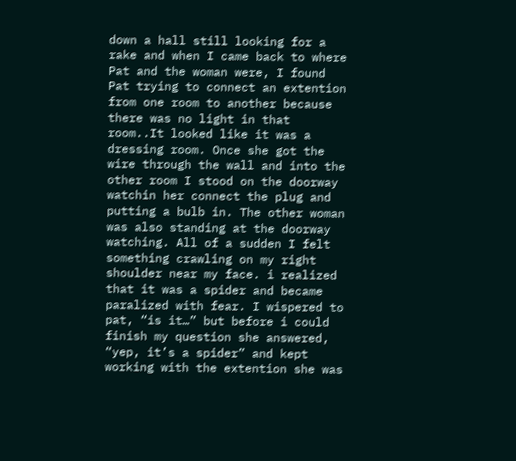down a hall still looking for a rake and when I came back to where Pat and the woman were, I found Pat trying to connect an extention from one room to another because there was no light in that room..It looked like it was a dressing room. Once she got the wire through the wall and into the other room I stood on the doorway watchin her connect the plug and putting a bulb in. The other woman was also standing at the doorway watching. All of a sudden I felt something crawling on my right shoulder near my face. i realized that it was a spider and became paralized with fear. I wispered to pat, “is it…” but before i could finish my question she answered, “yep, it’s a spider” and kept working with the extention she was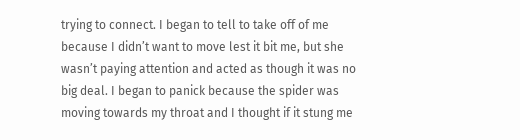trying to connect. I began to tell to take off of me because I didn’t want to move lest it bit me, but she wasn’t paying attention and acted as though it was no big deal. I began to panick because the spider was moving towards my throat and I thought if it stung me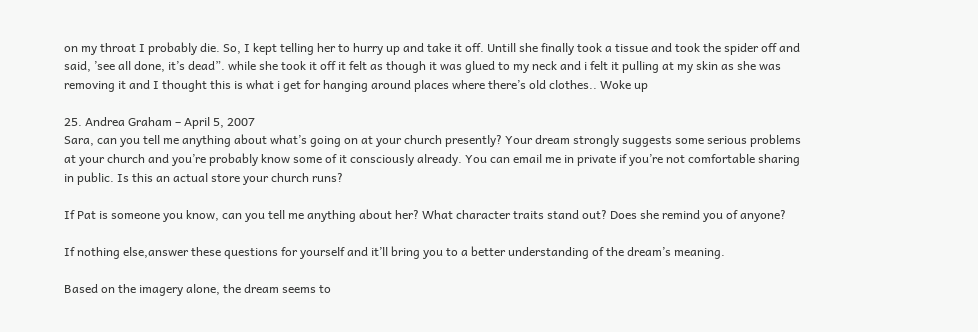on my throat I probably die. So, I kept telling her to hurry up and take it off. Untill she finally took a tissue and took the spider off and said, ’see all done, it’s dead”. while she took it off it felt as though it was glued to my neck and i felt it pulling at my skin as she was removing it and I thought this is what i get for hanging around places where there’s old clothes.. Woke up

25. Andrea Graham – April 5, 2007
Sara, can you tell me anything about what’s going on at your church presently? Your dream strongly suggests some serious problems at your church and you’re probably know some of it consciously already. You can email me in private if you’re not comfortable sharing in public. Is this an actual store your church runs?

If Pat is someone you know, can you tell me anything about her? What character traits stand out? Does she remind you of anyone?

If nothing else,answer these questions for yourself and it’ll bring you to a better understanding of the dream’s meaning.

Based on the imagery alone, the dream seems to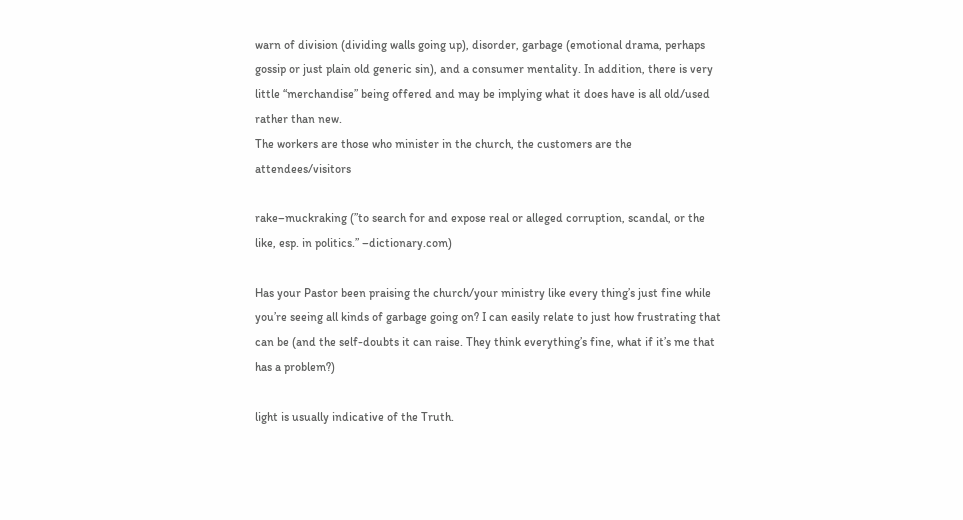warn of division (dividing walls going up), disorder, garbage (emotional drama, perhaps gossip or just plain old generic sin), and a consumer mentality. In addition, there is very little “merchandise” being offered and may be implying what it does have is all old/used rather than new.
The workers are those who minister in the church, the customers are the attendees/visitors

rake–muckraking (”to search for and expose real or alleged corruption, scandal, or the like, esp. in politics.” –dictionary.com)

Has your Pastor been praising the church/your ministry like every thing’s just fine while you’re seeing all kinds of garbage going on? I can easily relate to just how frustrating that can be (and the self-doubts it can raise. They think everything’s fine, what if it’s me that has a problem?)

light is usually indicative of the Truth.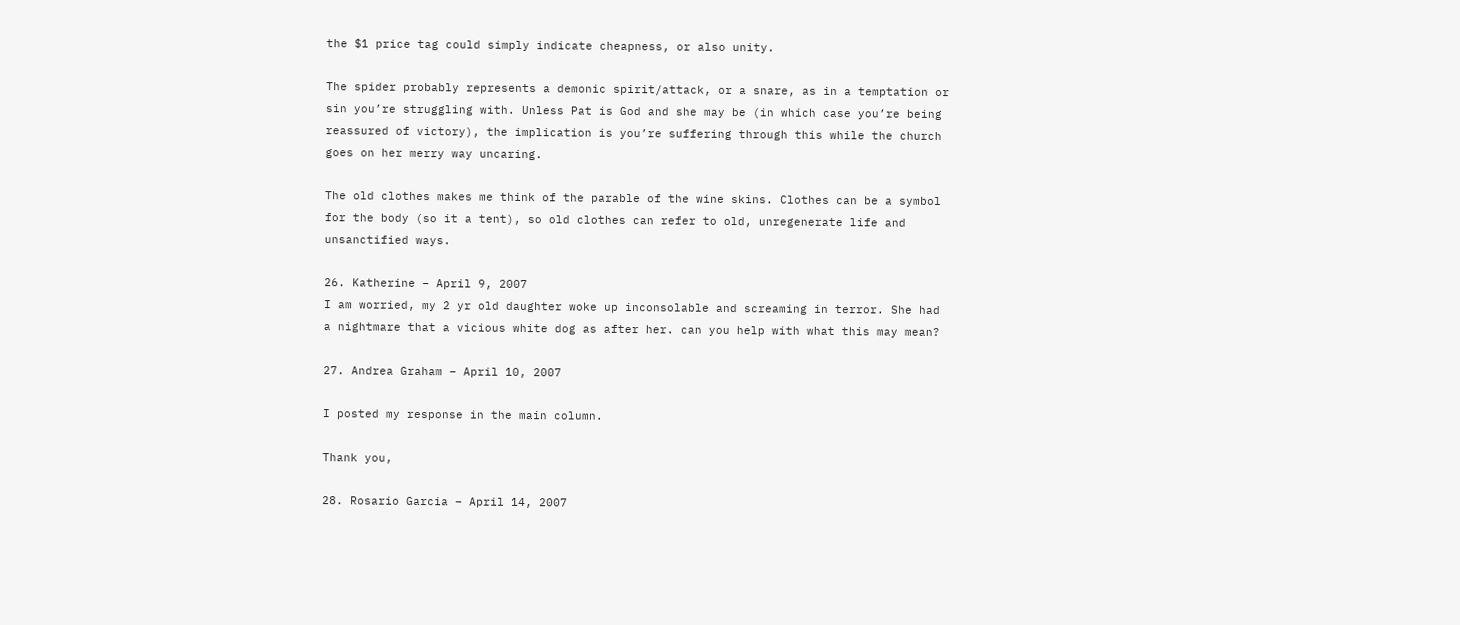the $1 price tag could simply indicate cheapness, or also unity.

The spider probably represents a demonic spirit/attack, or a snare, as in a temptation or sin you’re struggling with. Unless Pat is God and she may be (in which case you’re being reassured of victory), the implication is you’re suffering through this while the church goes on her merry way uncaring.

The old clothes makes me think of the parable of the wine skins. Clothes can be a symbol for the body (so it a tent), so old clothes can refer to old, unregenerate life and unsanctified ways.

26. Katherine – April 9, 2007
I am worried, my 2 yr old daughter woke up inconsolable and screaming in terror. She had a nightmare that a vicious white dog as after her. can you help with what this may mean?

27. Andrea Graham – April 10, 2007

I posted my response in the main column.

Thank you,

28. Rosario Garcia – April 14, 2007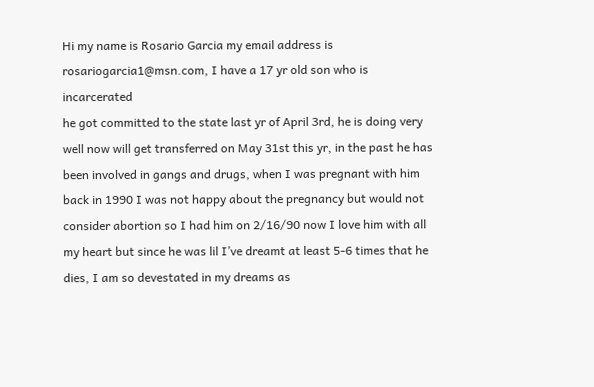Hi my name is Rosario Garcia my email address is
rosariogarcia1@msn.com, I have a 17 yr old son who is incarcerated
he got committed to the state last yr of April 3rd, he is doing very well now will get transferred on May 31st this yr, in the past he has been involved in gangs and drugs, when I was pregnant with him back in 1990 I was not happy about the pregnancy but would not consider abortion so I had him on 2/16/90 now I love him with all my heart but since he was lil I’ve dreamt at least 5-6 times that he dies, I am so devestated in my dreams as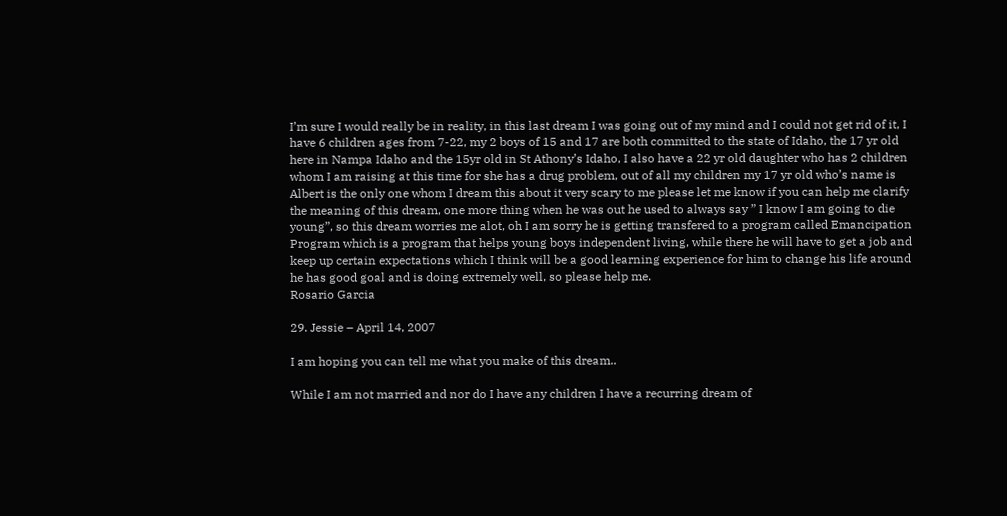I’m sure I would really be in reality, in this last dream I was going out of my mind and I could not get rid of it, I have 6 children ages from 7-22, my 2 boys of 15 and 17 are both committed to the state of Idaho, the 17 yr old here in Nampa Idaho and the 15yr old in St Athony’s Idaho, I also have a 22 yr old daughter who has 2 children whom I am raising at this time for she has a drug problem, out of all my children my 17 yr old who’s name is Albert is the only one whom I dream this about it very scary to me please let me know if you can help me clarify the meaning of this dream, one more thing when he was out he used to always say ” I know I am going to die young”, so this dream worries me alot, oh I am sorry he is getting transfered to a program called Emancipation Program which is a program that helps young boys independent living, while there he will have to get a job and keep up certain expectations which I think will be a good learning experience for him to change his life around he has good goal and is doing extremely well, so please help me.
Rosario Garcia

29. Jessie – April 14, 2007

I am hoping you can tell me what you make of this dream..

While I am not married and nor do I have any children I have a recurring dream of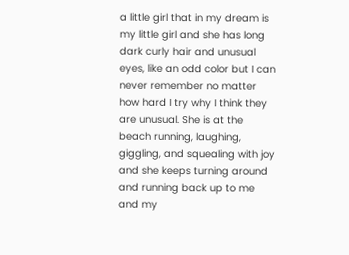a little girl that in my dream is my little girl and she has long dark curly hair and unusual eyes, like an odd color but I can never remember no matter how hard I try why I think they are unusual. She is at the beach running, laughing, giggling, and squealing with joy and she keeps turning around and running back up to me and my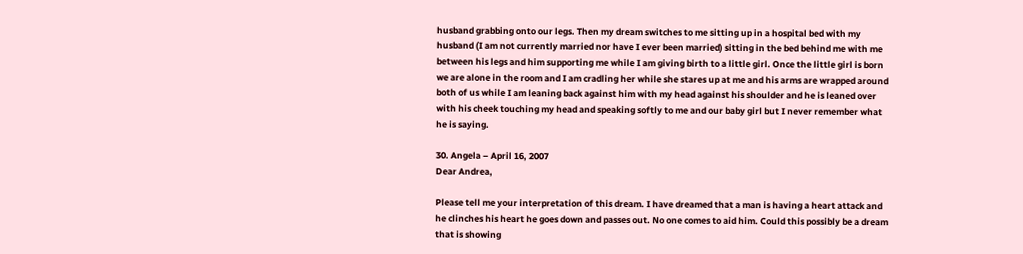husband grabbing onto our legs. Then my dream switches to me sitting up in a hospital bed with my husband (I am not currently married nor have I ever been married) sitting in the bed behind me with me between his legs and him supporting me while I am giving birth to a little girl. Once the little girl is born we are alone in the room and I am cradling her while she stares up at me and his arms are wrapped around both of us while I am leaning back against him with my head against his shoulder and he is leaned over with his cheek touching my head and speaking softly to me and our baby girl but I never remember what he is saying.

30. Angela – April 16, 2007
Dear Andrea,

Please tell me your interpretation of this dream. I have dreamed that a man is having a heart attack and he clinches his heart he goes down and passes out. No one comes to aid him. Could this possibly be a dream that is showing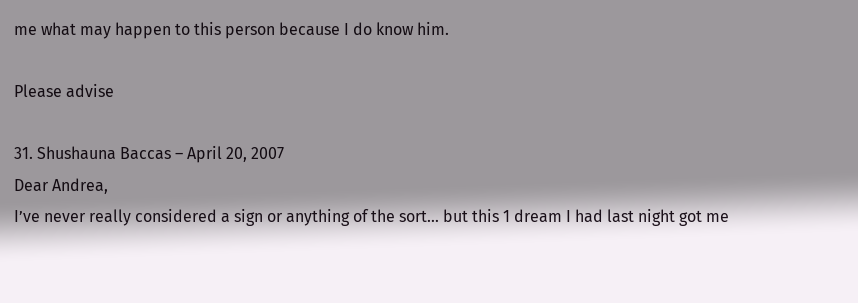me what may happen to this person because I do know him.

Please advise

31. Shushauna Baccas – April 20, 2007
Dear Andrea,
I’ve never really considered a sign or anything of the sort… but this 1 dream I had last night got me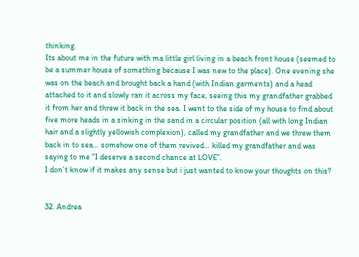thinking.
Its about me in the future with ma little girl living in a beach front house (seemed to be a summer house of something because I was new to the place). One evening she was on the beach and brought back a hand (with Indian garments) and a head attached to it and slowly ran it across my face, seeing this my grandfather grabbed it from her and threw it back in the sea. I went to the side of my house to find about five more heads in a sinking in the sand in a circular position (all with long Indian hair and a slightly yellowish complexion), called my grandfather and we threw them back in to sea… somehow one of them revived… killed my grandfather and was saying to me “I deserve a second chance at LOVE”.
I don’t know if it makes any sense but i just wanted to know your thoughts on this?


32. Andrea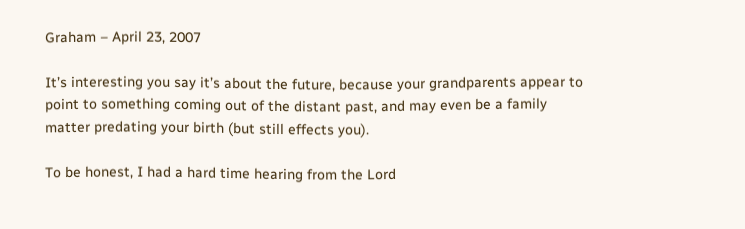Graham – April 23, 2007

It’s interesting you say it’s about the future, because your grandparents appear to point to something coming out of the distant past, and may even be a family matter predating your birth (but still effects you).

To be honest, I had a hard time hearing from the Lord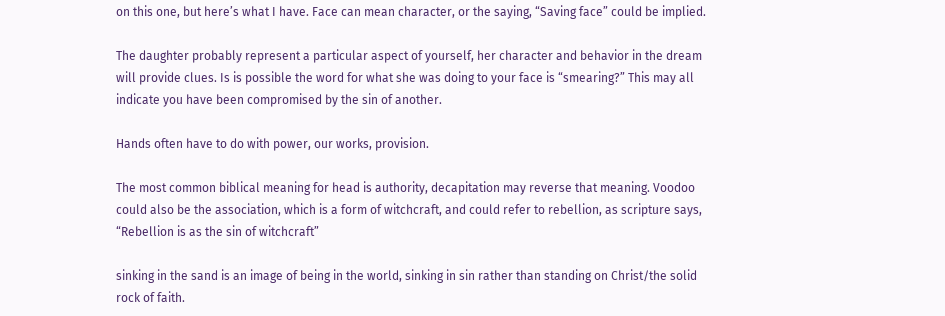on this one, but here’s what I have. Face can mean character, or the saying, “Saving face” could be implied.

The daughter probably represent a particular aspect of yourself, her character and behavior in the dream will provide clues. Is is possible the word for what she was doing to your face is “smearing?” This may all indicate you have been compromised by the sin of another.

Hands often have to do with power, our works, provision.

The most common biblical meaning for head is authority, decapitation may reverse that meaning. Voodoo could also be the association, which is a form of witchcraft, and could refer to rebellion, as scripture says, “Rebellion is as the sin of witchcraft”

sinking in the sand is an image of being in the world, sinking in sin rather than standing on Christ/the solid rock of faith.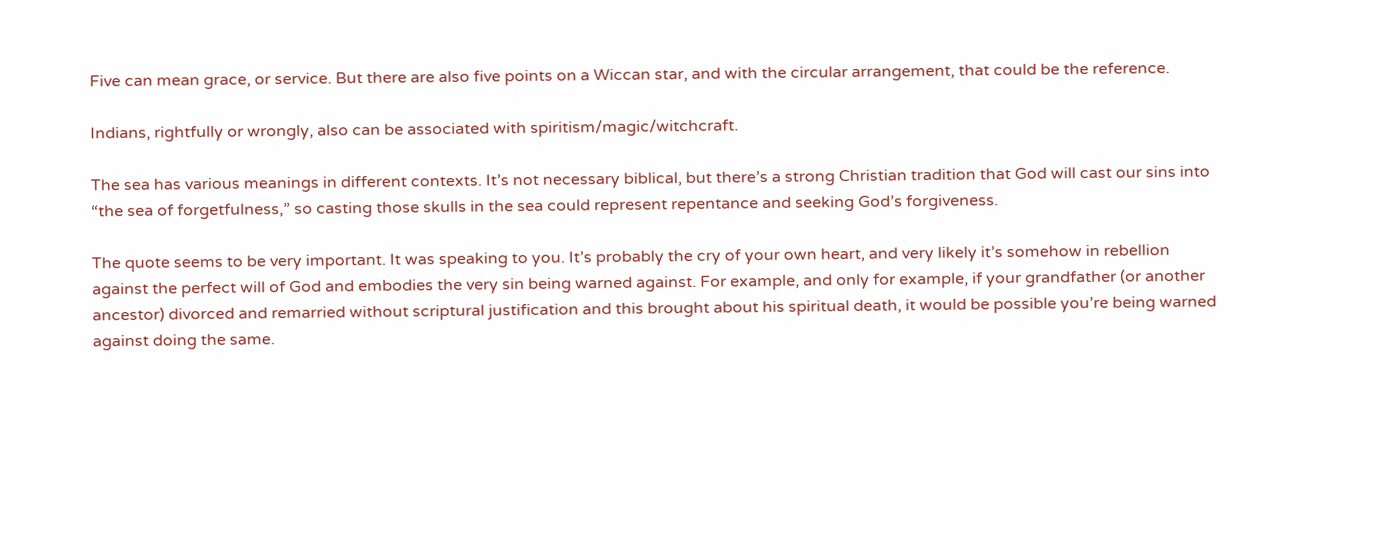Five can mean grace, or service. But there are also five points on a Wiccan star, and with the circular arrangement, that could be the reference.

Indians, rightfully or wrongly, also can be associated with spiritism/magic/witchcraft.

The sea has various meanings in different contexts. It’s not necessary biblical, but there’s a strong Christian tradition that God will cast our sins into “the sea of forgetfulness,” so casting those skulls in the sea could represent repentance and seeking God’s forgiveness.

The quote seems to be very important. It was speaking to you. It’s probably the cry of your own heart, and very likely it’s somehow in rebellion against the perfect will of God and embodies the very sin being warned against. For example, and only for example, if your grandfather (or another ancestor) divorced and remarried without scriptural justification and this brought about his spiritual death, it would be possible you’re being warned against doing the same.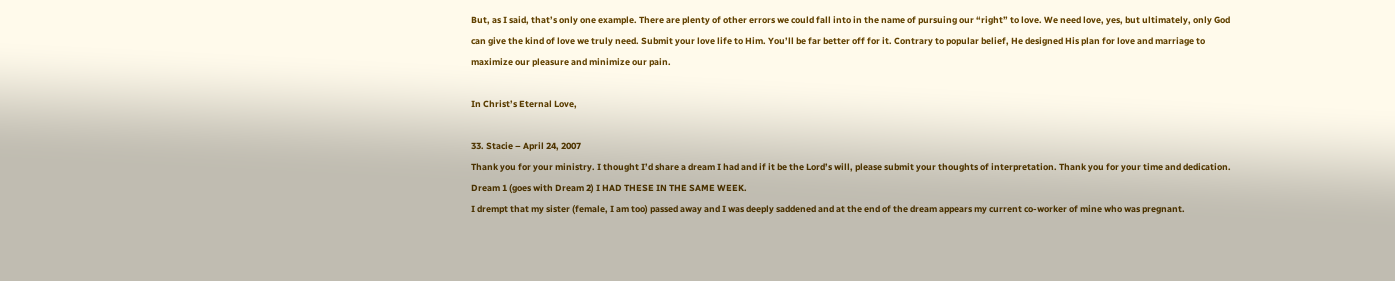But, as I said, that’s only one example. There are plenty of other errors we could fall into in the name of pursuing our “right” to love. We need love, yes, but ultimately, only God can give the kind of love we truly need. Submit your love life to Him. You’ll be far better off for it. Contrary to popular belief, He designed His plan for love and marriage to maximize our pleasure and minimize our pain.

In Christ’s Eternal Love,

33. Stacie – April 24, 2007
Thank you for your ministry. I thought I’d share a dream I had and if it be the Lord’s will, please submit your thoughts of interpretation. Thank you for your time and dedication.
Dream 1 (goes with Dream 2) I HAD THESE IN THE SAME WEEK.
I drempt that my sister (female, I am too) passed away and I was deeply saddened and at the end of the dream appears my current co-worker of mine who was pregnant.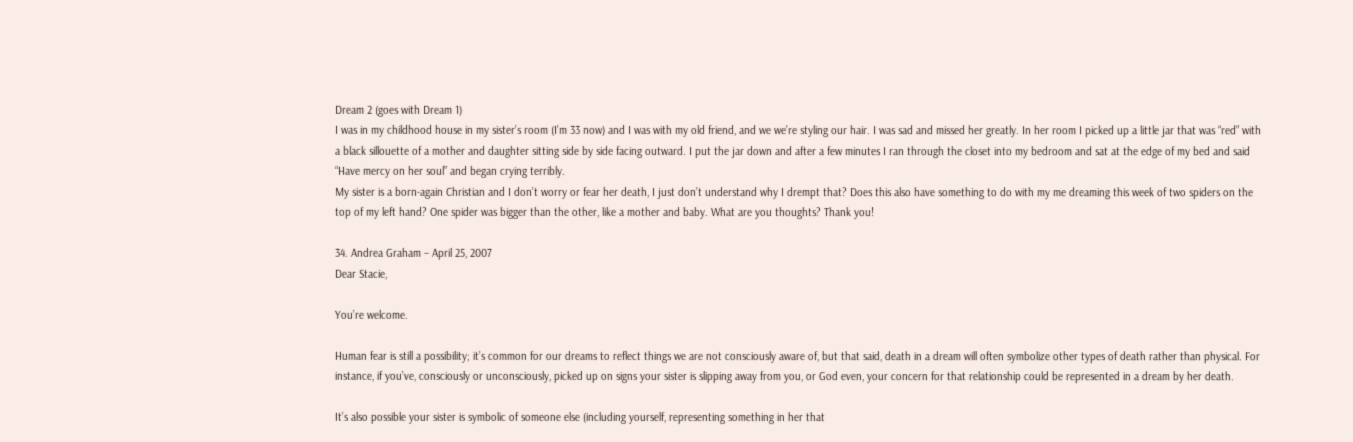Dream 2 (goes with Dream 1)
I was in my childhood house in my sister’s room (I’m 33 now) and I was with my old friend, and we we’re styling our hair. I was sad and missed her greatly. In her room I picked up a little jar that was “red” with a black sillouette of a mother and daughter sitting side by side facing outward. I put the jar down and after a few minutes I ran through the closet into my bedroom and sat at the edge of my bed and said “Have mercy on her soul” and began crying terribly.
My sister is a born-again Christian and I don’t worry or fear her death, I just don’t understand why I drempt that? Does this also have something to do with my me dreaming this week of two spiders on the top of my left hand? One spider was bigger than the other, like a mother and baby. What are you thoughts? Thank you!

34. Andrea Graham – April 25, 2007
Dear Stacie,

You’re welcome.

Human fear is still a possibility; it’s common for our dreams to reflect things we are not consciously aware of, but that said, death in a dream will often symbolize other types of death rather than physical. For instance, if you’ve, consciously or unconsciously, picked up on signs your sister is slipping away from you, or God even, your concern for that relationship could be represented in a dream by her death.

It’s also possible your sister is symbolic of someone else (including yourself, representing something in her that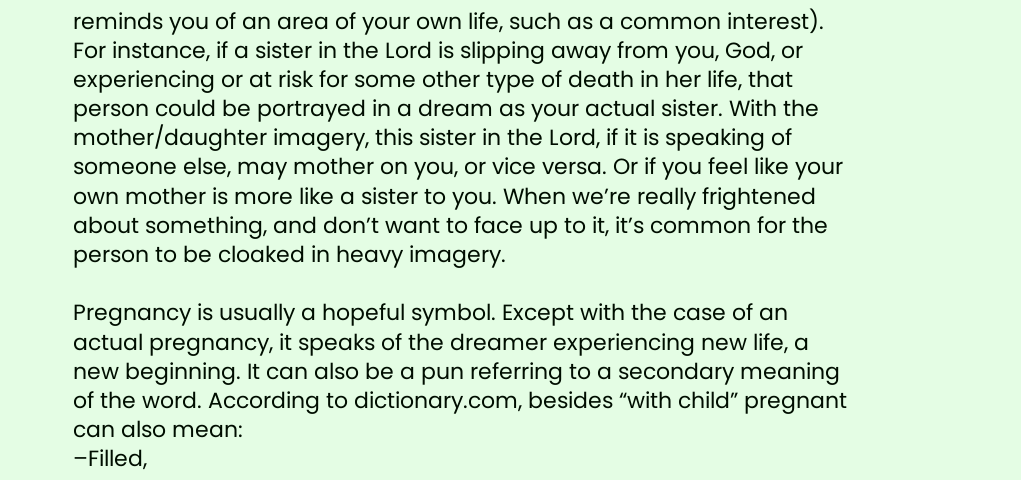reminds you of an area of your own life, such as a common interest). For instance, if a sister in the Lord is slipping away from you, God, or experiencing or at risk for some other type of death in her life, that person could be portrayed in a dream as your actual sister. With the mother/daughter imagery, this sister in the Lord, if it is speaking of someone else, may mother on you, or vice versa. Or if you feel like your own mother is more like a sister to you. When we’re really frightened about something, and don’t want to face up to it, it’s common for the person to be cloaked in heavy imagery.

Pregnancy is usually a hopeful symbol. Except with the case of an actual pregnancy, it speaks of the dreamer experiencing new life, a new beginning. It can also be a pun referring to a secondary meaning of the word. According to dictionary.com, besides “with child” pregnant can also mean:
–Filled,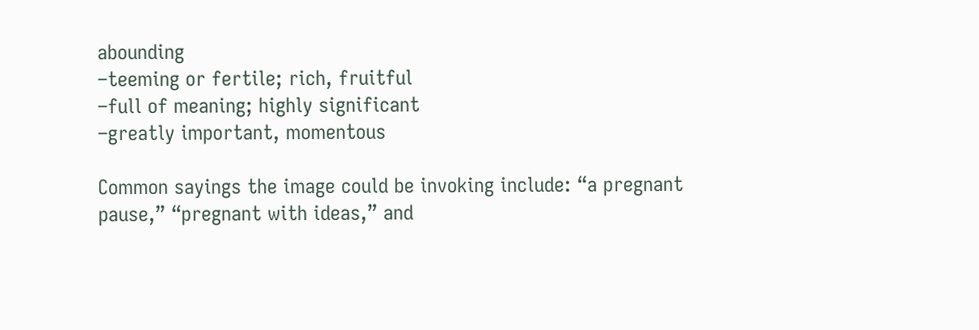abounding
–teeming or fertile; rich, fruitful
–full of meaning; highly significant
–greatly important, momentous

Common sayings the image could be invoking include: “a pregnant pause,” “pregnant with ideas,” and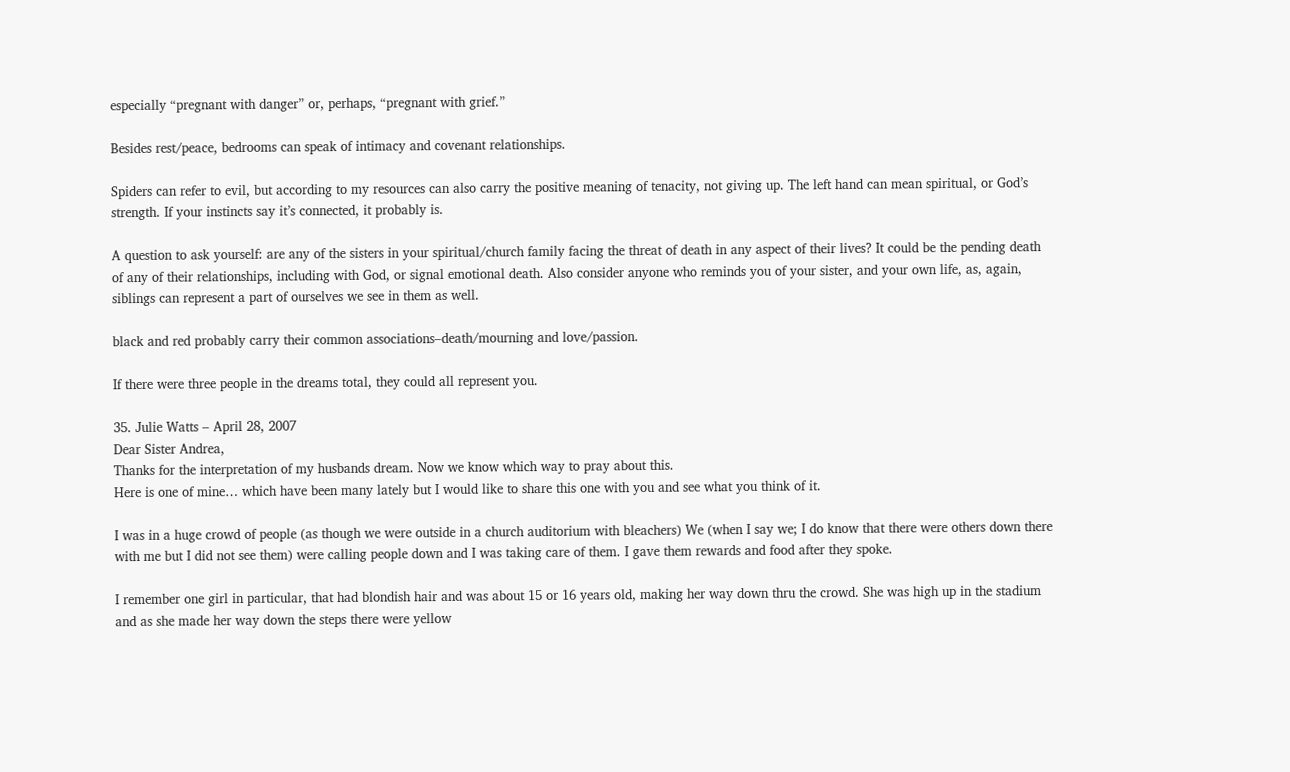especially “pregnant with danger” or, perhaps, “pregnant with grief.”

Besides rest/peace, bedrooms can speak of intimacy and covenant relationships.

Spiders can refer to evil, but according to my resources can also carry the positive meaning of tenacity, not giving up. The left hand can mean spiritual, or God’s strength. If your instincts say it’s connected, it probably is.

A question to ask yourself: are any of the sisters in your spiritual/church family facing the threat of death in any aspect of their lives? It could be the pending death of any of their relationships, including with God, or signal emotional death. Also consider anyone who reminds you of your sister, and your own life, as, again, siblings can represent a part of ourselves we see in them as well.

black and red probably carry their common associations–death/mourning and love/passion.

If there were three people in the dreams total, they could all represent you.

35. Julie Watts – April 28, 2007
Dear Sister Andrea,
Thanks for the interpretation of my husbands dream. Now we know which way to pray about this.
Here is one of mine… which have been many lately but I would like to share this one with you and see what you think of it.

I was in a huge crowd of people (as though we were outside in a church auditorium with bleachers) We (when I say we; I do know that there were others down there with me but I did not see them) were calling people down and I was taking care of them. I gave them rewards and food after they spoke.

I remember one girl in particular, that had blondish hair and was about 15 or 16 years old, making her way down thru the crowd. She was high up in the stadium and as she made her way down the steps there were yellow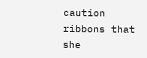caution ribbons that she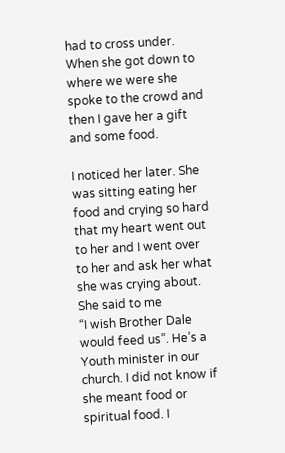had to cross under. When she got down to where we were she spoke to the crowd and then I gave her a gift and some food.

I noticed her later. She was sitting eating her food and crying so hard that my heart went out to her and I went over to her and ask her what she was crying about. She said to me
“I wish Brother Dale would feed us”. He’s a Youth minister in our church. I did not know if she meant food or spiritual food. I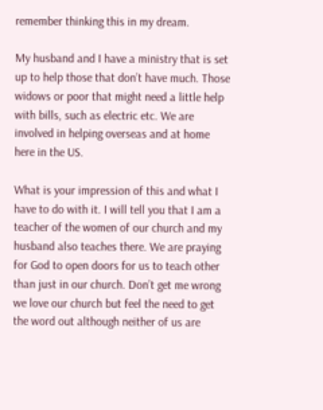remember thinking this in my dream.

My husband and I have a ministry that is set up to help those that don’t have much. Those widows or poor that might need a little help with bills, such as electric etc. We are involved in helping overseas and at home here in the US.

What is your impression of this and what I have to do with it. I will tell you that I am a teacher of the women of our church and my husband also teaches there. We are praying for God to open doors for us to teach other than just in our church. Don’t get me wrong we love our church but feel the need to get the word out although neither of us are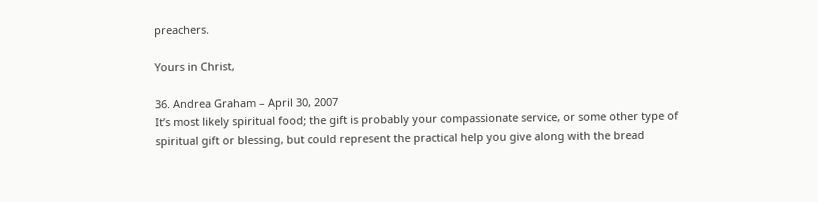preachers.

Yours in Christ,

36. Andrea Graham – April 30, 2007
It’s most likely spiritual food; the gift is probably your compassionate service, or some other type of spiritual gift or blessing, but could represent the practical help you give along with the bread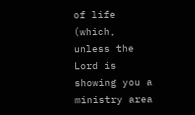of life (which, unless the Lord is showing you a ministry area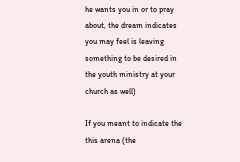he wants you in or to pray about, the dream indicates you may feel is leaving something to be desired in the youth ministry at your church as well)

If you meant to indicate the this arena (the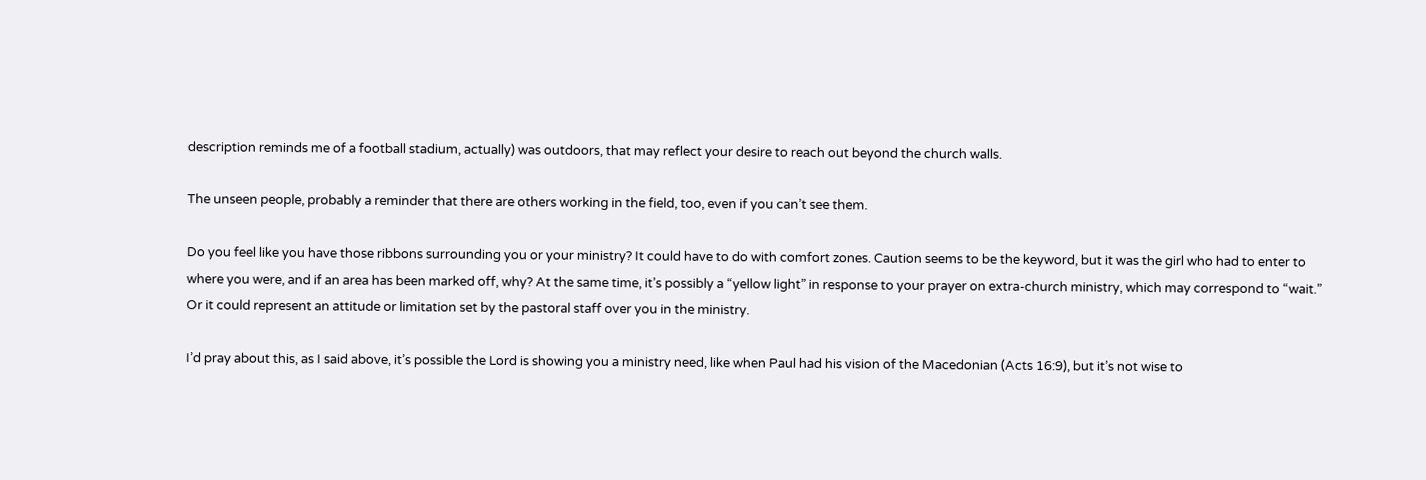description reminds me of a football stadium, actually) was outdoors, that may reflect your desire to reach out beyond the church walls.

The unseen people, probably a reminder that there are others working in the field, too, even if you can’t see them.

Do you feel like you have those ribbons surrounding you or your ministry? It could have to do with comfort zones. Caution seems to be the keyword, but it was the girl who had to enter to where you were, and if an area has been marked off, why? At the same time, it’s possibly a “yellow light” in response to your prayer on extra-church ministry, which may correspond to “wait.” Or it could represent an attitude or limitation set by the pastoral staff over you in the ministry.

I’d pray about this, as I said above, it’s possible the Lord is showing you a ministry need, like when Paul had his vision of the Macedonian (Acts 16:9), but it’s not wise to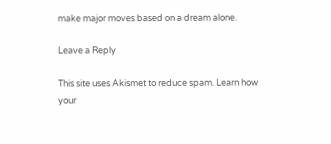make major moves based on a dream alone.

Leave a Reply

This site uses Akismet to reduce spam. Learn how your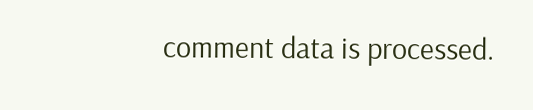comment data is processed.